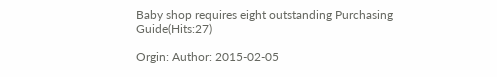Baby shop requires eight outstanding Purchasing Guide(Hits:27)

Orgin: Author: 2015-02-05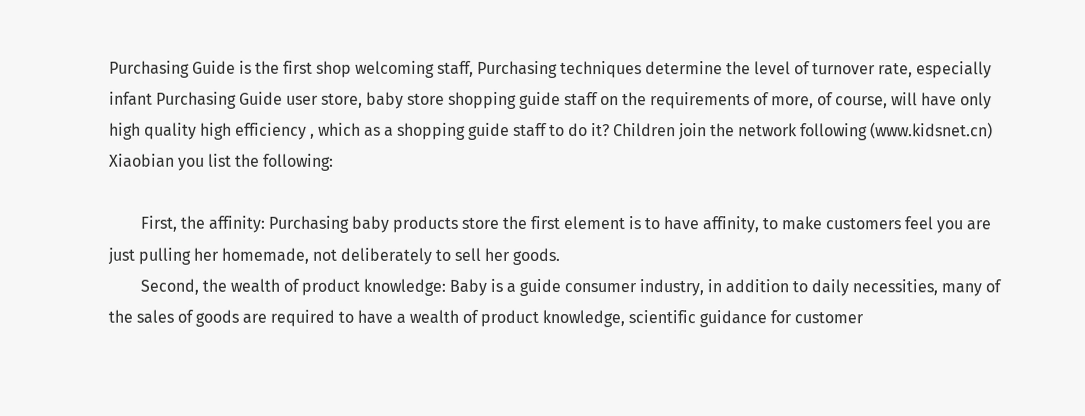Purchasing Guide is the first shop welcoming staff, Purchasing techniques determine the level of turnover rate, especially infant Purchasing Guide user store, baby store shopping guide staff on the requirements of more, of course, will have only high quality high efficiency , which as a shopping guide staff to do it? Children join the network following (www.kidsnet.cn) Xiaobian you list the following:

        First, the affinity: Purchasing baby products store the first element is to have affinity, to make customers feel you are just pulling her homemade, not deliberately to sell her goods.
        Second, the wealth of product knowledge: Baby is a guide consumer industry, in addition to daily necessities, many of the sales of goods are required to have a wealth of product knowledge, scientific guidance for customer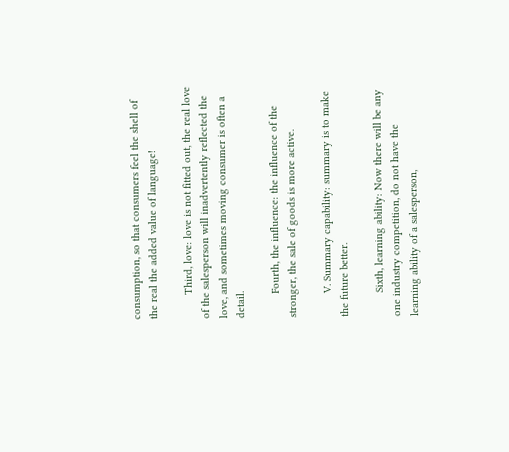consumption, so that consumers feel the shell of the real the added value of language!

        Third, love: love is not fitted out, the real love of the salesperson will inadvertently reflected the love, and sometimes moving consumer is often a detail.

        Fourth, the influence: the influence of the stronger, the sale of goods is more active.

        V. Summary capability: summary is to make the future better.

        Sixth, learning ability: Now there will be any one industry competition, do not have the learning ability of a salesperson,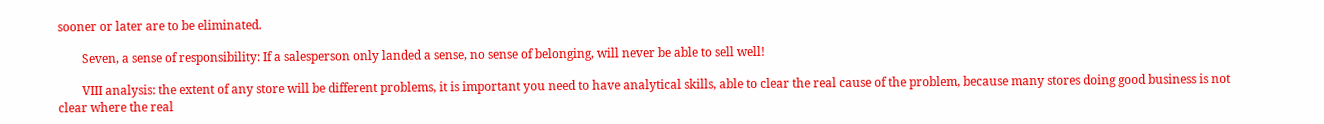sooner or later are to be eliminated.

        Seven, a sense of responsibility: If a salesperson only landed a sense, no sense of belonging, will never be able to sell well!

        VIII analysis: the extent of any store will be different problems, it is important you need to have analytical skills, able to clear the real cause of the problem, because many stores doing good business is not clear where the real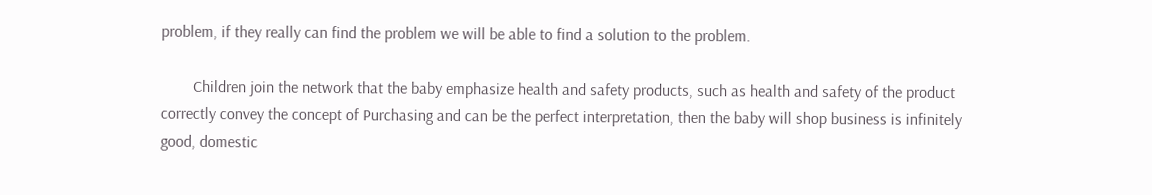problem, if they really can find the problem we will be able to find a solution to the problem.

        Children join the network that the baby emphasize health and safety products, such as health and safety of the product correctly convey the concept of Purchasing and can be the perfect interpretation, then the baby will shop business is infinitely good, domestic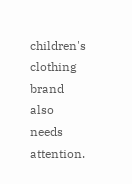children's clothing brand also needs attention.